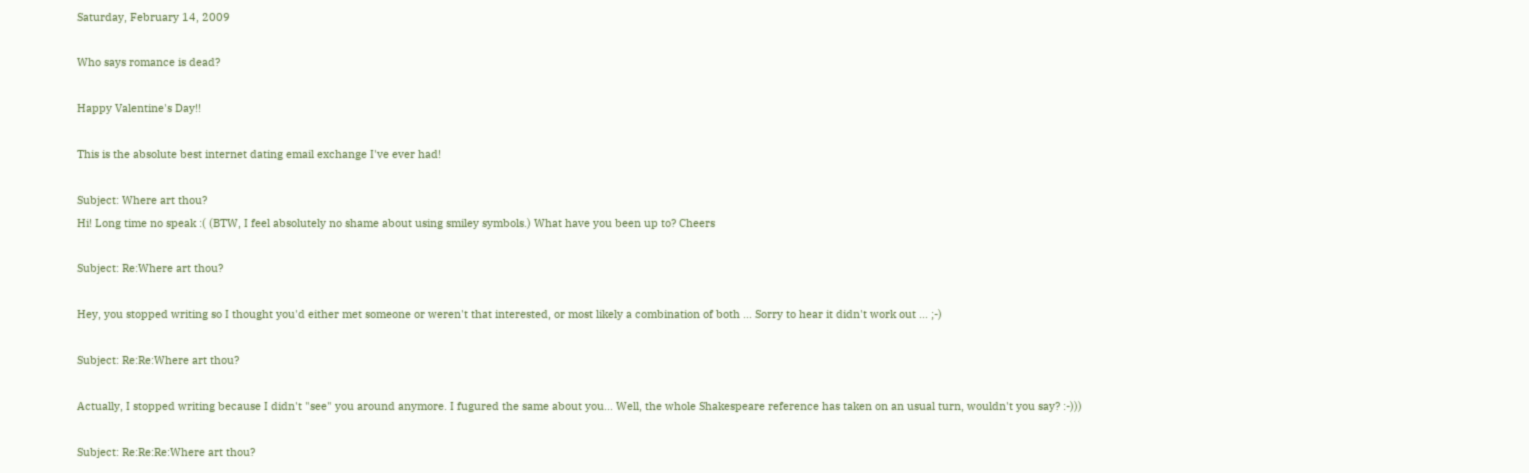Saturday, February 14, 2009

Who says romance is dead?

Happy Valentine's Day!!

This is the absolute best internet dating email exchange I've ever had!

Subject: Where art thou?
Hi! Long time no speak :( (BTW, I feel absolutely no shame about using smiley symbols.) What have you been up to? Cheers

Subject: Re:Where art thou?

Hey, you stopped writing so I thought you'd either met someone or weren't that interested, or most likely a combination of both ... Sorry to hear it didn't work out ... ;-)

Subject: Re:Re:Where art thou?

Actually, I stopped writing because I didn't "see" you around anymore. I fugured the same about you... Well, the whole Shakespeare reference has taken on an usual turn, wouldn't you say? :-)))

Subject: Re:Re:Re:Where art thou?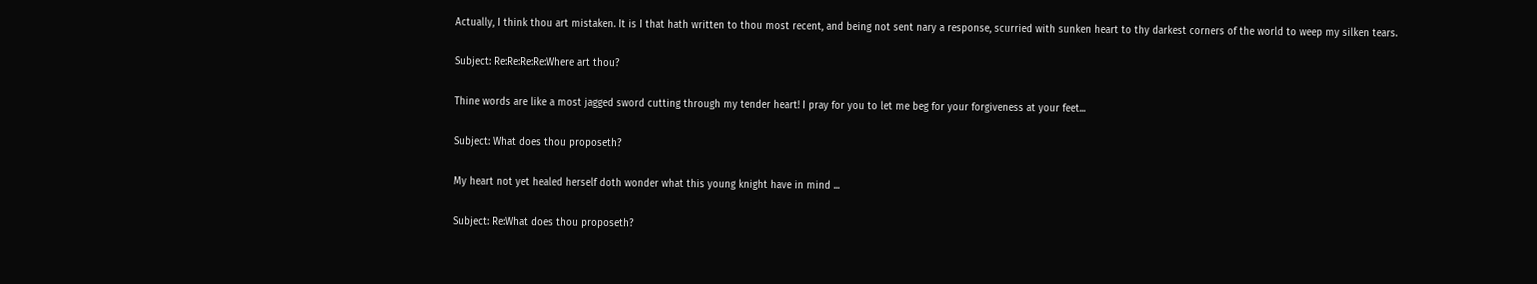Actually, I think thou art mistaken. It is I that hath written to thou most recent, and being not sent nary a response, scurried with sunken heart to thy darkest corners of the world to weep my silken tears.

Subject: Re:Re:Re:Re:Where art thou?

Thine words are like a most jagged sword cutting through my tender heart! I pray for you to let me beg for your forgiveness at your feet...

Subject: What does thou proposeth?

My heart not yet healed herself doth wonder what this young knight have in mind ...

Subject: Re:What does thou proposeth?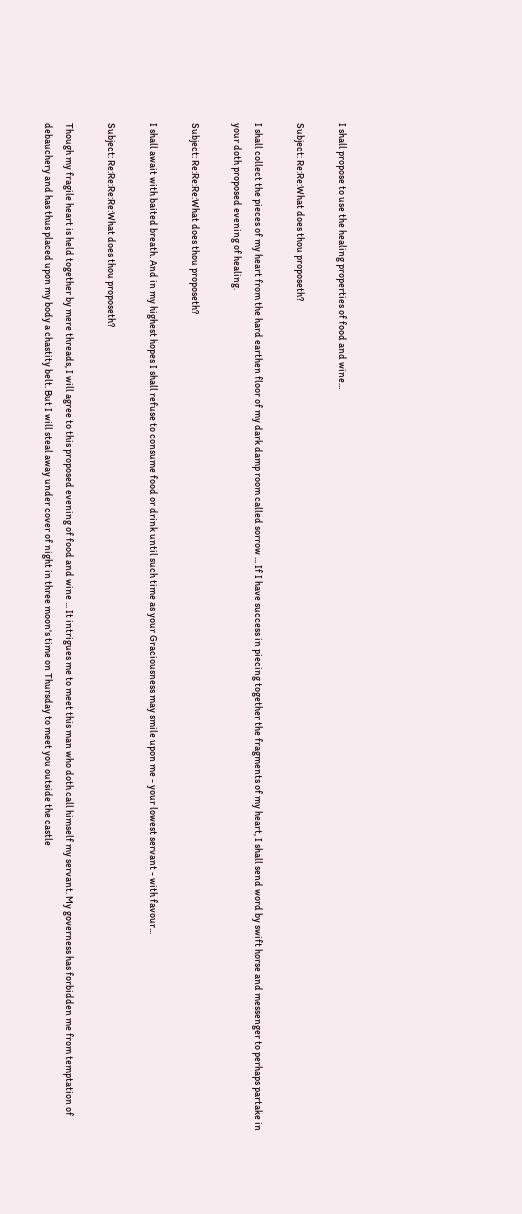I shall propose to use the healing properties of food and wine...

Subject: Re:Re:What does thou proposeth?

I shall collect the pieces of my heart from the hard earthen floor of my dark damp room called sorrow ... If I have success in piecing together the fragments of my heart, I shall send word by swift horse and messenger to perhaps partake in your doth proposed evening of healing.

Subject: Re:Re:Re:What does thou proposeth?

I shall await with baited breath. And in my highest hopes I shall refuse to consume food or drink until such time as your Graciousness may smile upon me - your lowest servant - with favour...

Subject: Re:Re:Re:Re:What does thou proposeth?

Though my fragile heart is held together by mere threads, I will agree to this proposed evening of food and wine ... It intrigues me to meet this man who doth call himself my servant. My governess has forbidden me from temptation of debauchery and has thus placed upon my body a chastity belt. But I will steal away under cover of night in three moon's time on Thursday to meet you outside the castle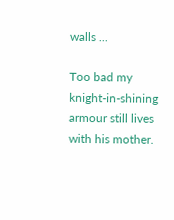walls ...

Too bad my knight-in-shining armour still lives with his mother.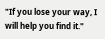"If you lose your way, I will help you find it."